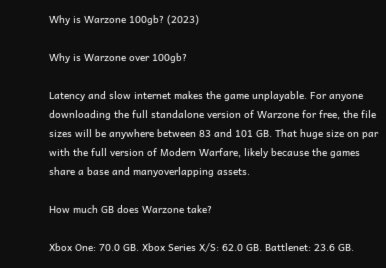Why is Warzone 100gb? (2023)

Why is Warzone over 100gb?

Latency and slow internet makes the game unplayable. For anyone downloading the full standalone version of Warzone for free, the file sizes will be anywhere between 83 and 101 GB. That huge size on par with the full version of Modern Warfare, likely because the games share a base and manyoverlapping assets.

How much GB does Warzone take?

Xbox One: 70.0 GB. Xbox Series X/S: 62.0 GB. Battlenet: 23.6 GB.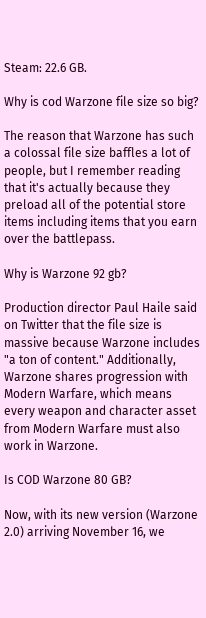Steam: 22.6 GB.

Why is cod Warzone file size so big?

The reason that Warzone has such a colossal file size baffles a lot of people, but I remember reading that it's actually because they preload all of the potential store items including items that you earn over the battlepass.

Why is Warzone 92 gb?

Production director Paul Haile said on Twitter that the file size is massive because Warzone includes "a ton of content." Additionally, Warzone shares progression with Modern Warfare, which means every weapon and character asset from Modern Warfare must also work in Warzone.

Is COD Warzone 80 GB?

Now, with its new version (Warzone 2.0) arriving November 16, we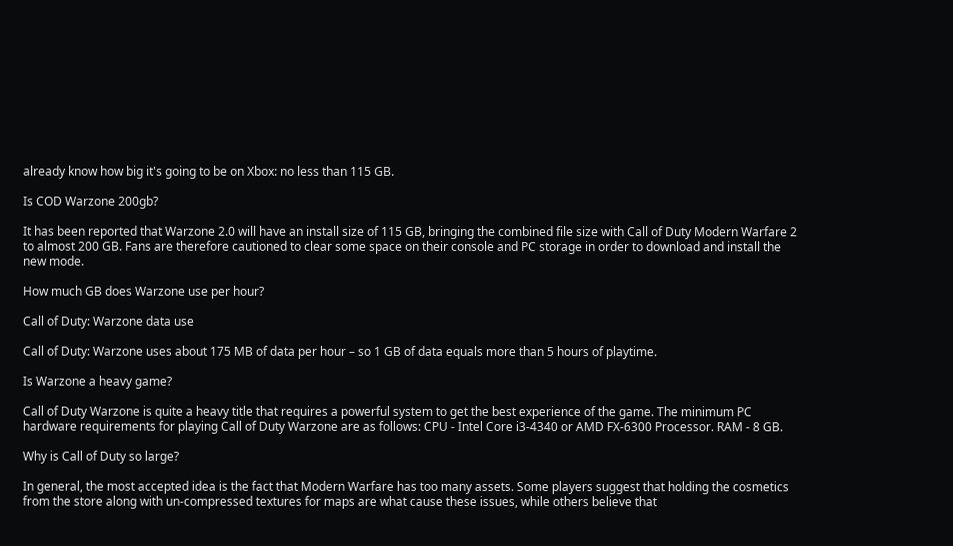already know how big it's going to be on Xbox: no less than 115 GB.

Is COD Warzone 200gb?

It has been reported that Warzone 2.0 will have an install size of 115 GB, bringing the combined file size with Call of Duty Modern Warfare 2 to almost 200 GB. Fans are therefore cautioned to clear some space on their console and PC storage in order to download and install the new mode.

How much GB does Warzone use per hour?

Call of Duty: Warzone data use

Call of Duty: Warzone uses about 175 MB of data per hour – so 1 GB of data equals more than 5 hours of playtime.

Is Warzone a heavy game?

Call of Duty Warzone is quite a heavy title that requires a powerful system to get the best experience of the game. The minimum PC hardware requirements for playing Call of Duty Warzone are as follows: CPU - Intel Core i3-4340 or AMD FX-6300 Processor. RAM - 8 GB.

Why is Call of Duty so large?

In general, the most accepted idea is the fact that Modern Warfare has too many assets. Some players suggest that holding the cosmetics from the store along with un-compressed textures for maps are what cause these issues, while others believe that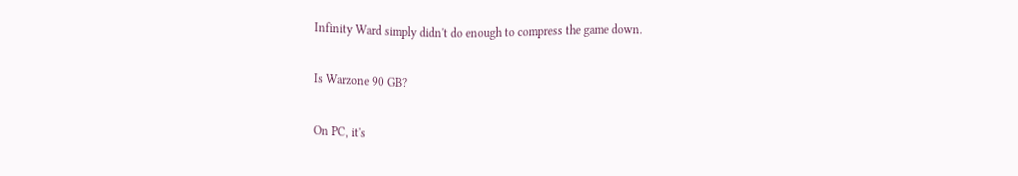Infinity Ward simply didn't do enough to compress the game down.

Is Warzone 90 GB?

On PC, it's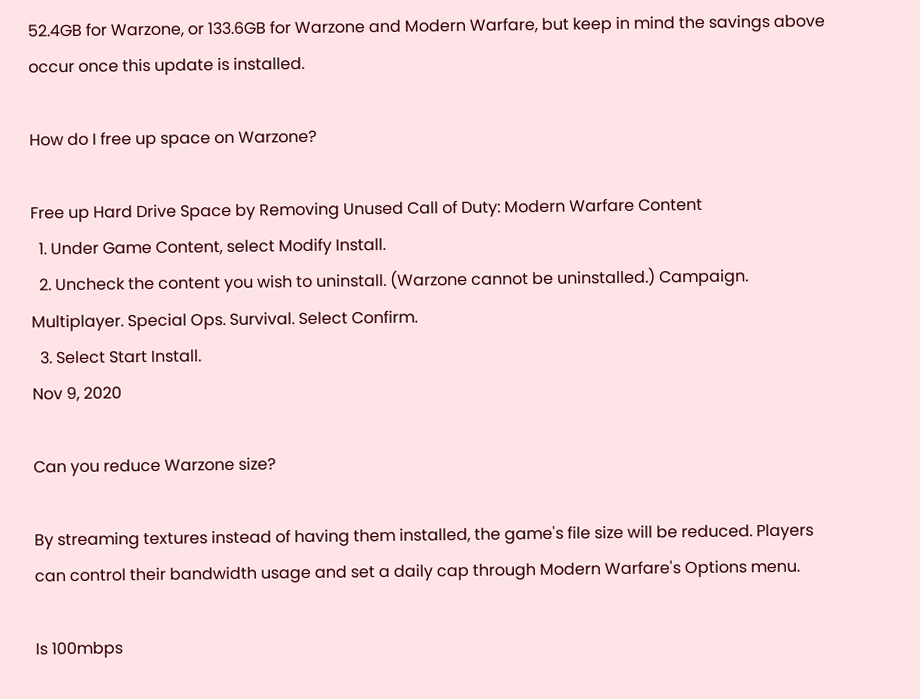52.4GB for Warzone, or 133.6GB for Warzone and Modern Warfare, but keep in mind the savings above occur once this update is installed.

How do I free up space on Warzone?

Free up Hard Drive Space by Removing Unused Call of Duty: Modern Warfare Content
  1. Under Game Content, select Modify Install.
  2. Uncheck the content you wish to uninstall. (Warzone cannot be uninstalled.) Campaign. Multiplayer. Special Ops. Survival. Select Confirm.
  3. Select Start Install.
Nov 9, 2020

Can you reduce Warzone size?

By streaming textures instead of having them installed, the game's file size will be reduced. Players can control their bandwidth usage and set a daily cap through Modern Warfare's Options menu.

Is 100mbps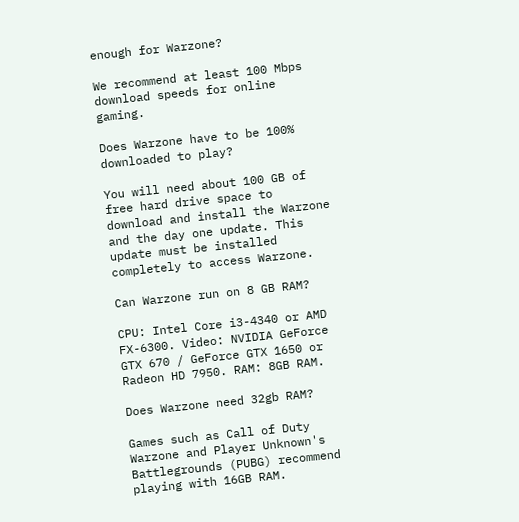enough for Warzone?

We recommend at least 100 Mbps download speeds for online gaming.

Does Warzone have to be 100% downloaded to play?

You will need about 100 GB of free hard drive space to download and install the Warzone and the day one update. This update must be installed completely to access Warzone.

Can Warzone run on 8 GB RAM?

CPU: Intel Core i3-4340 or AMD FX-6300. Video: NVIDIA GeForce GTX 670 / GeForce GTX 1650 or Radeon HD 7950. RAM: 8GB RAM.

Does Warzone need 32gb RAM?

Games such as Call of Duty Warzone and Player Unknown's Battlegrounds (PUBG) recommend playing with 16GB RAM.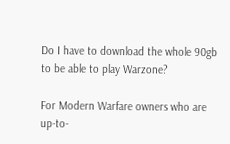Do I have to download the whole 90gb to be able to play Warzone?

For Modern Warfare owners who are up-to-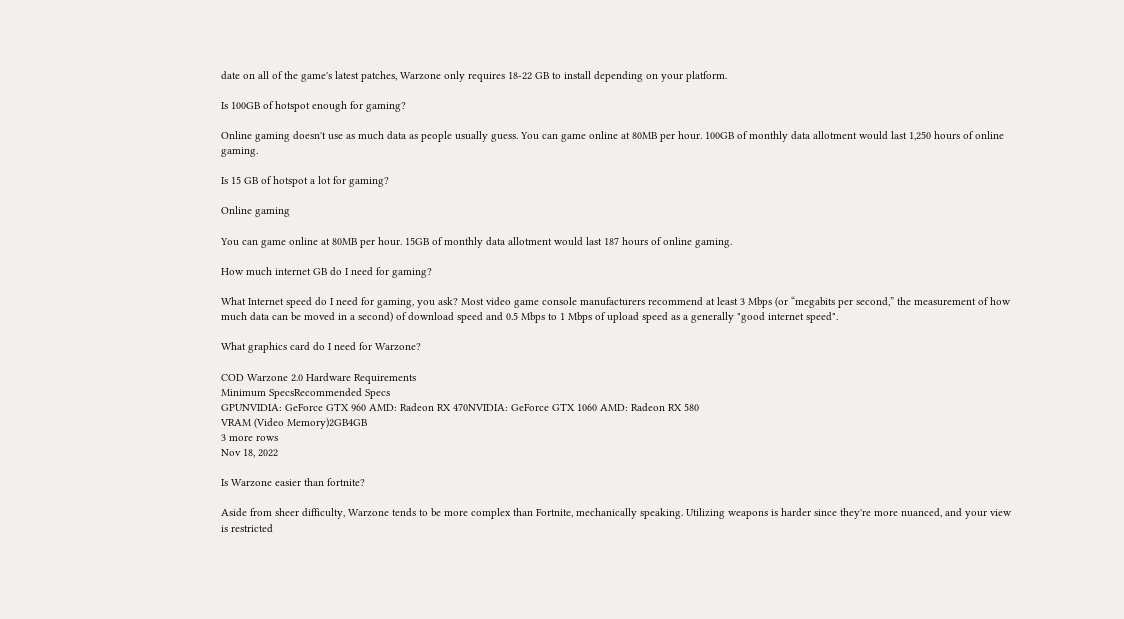date on all of the game's latest patches, Warzone only requires 18-22 GB to install depending on your platform.

Is 100GB of hotspot enough for gaming?

Online gaming doesn't use as much data as people usually guess. You can game online at 80MB per hour. 100GB of monthly data allotment would last 1,250 hours of online gaming.

Is 15 GB of hotspot a lot for gaming?

Online gaming

You can game online at 80MB per hour. 15GB of monthly data allotment would last 187 hours of online gaming.

How much internet GB do I need for gaming?

What Internet speed do I need for gaming, you ask? Most video game console manufacturers recommend at least 3 Mbps (or “megabits per second,” the measurement of how much data can be moved in a second) of download speed and 0.5 Mbps to 1 Mbps of upload speed as a generally "good internet speed".

What graphics card do I need for Warzone?

COD Warzone 2.0 Hardware Requirements
Minimum SpecsRecommended Specs
GPUNVIDIA: GeForce GTX 960 AMD: Radeon RX 470NVIDIA: GeForce GTX 1060 AMD: Radeon RX 580
VRAM (Video Memory)2GB4GB
3 more rows
Nov 18, 2022

Is Warzone easier than fortnite?

Aside from sheer difficulty, Warzone tends to be more complex than Fortnite, mechanically speaking. Utilizing weapons is harder since they're more nuanced, and your view is restricted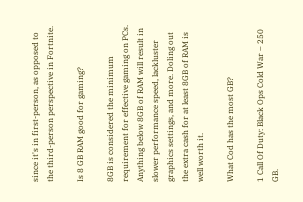since it's in first-person, as opposed to the third-person perspective in Fortnite.

Is 8 GB RAM good for gaming?

8GB is considered the minimum requirement for effective gaming on PCs. Anything below 8GB of RAM will result in slower performance speed, lackluster graphics settings, and more. Doling out the extra cash for at least 8GB of RAM is well worth it.

What Cod has the most GB?

1 Call Of Duty: Black Ops Cold War – 250 GB.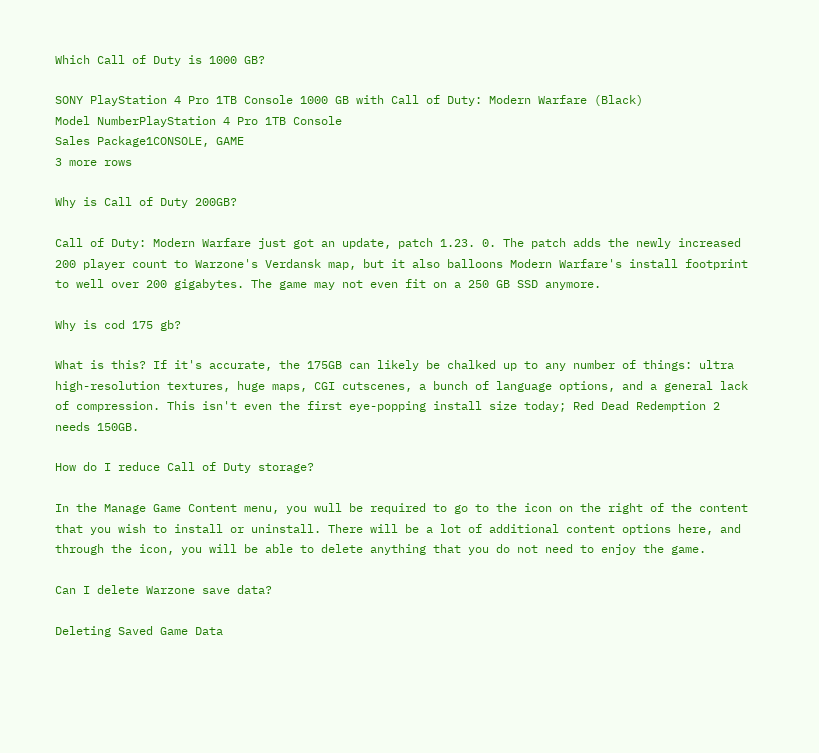Which Call of Duty is 1000 GB?

SONY PlayStation 4 Pro 1TB Console 1000 GB with Call of Duty: Modern Warfare (Black)
Model NumberPlayStation 4 Pro 1TB Console
Sales Package1CONSOLE, GAME
3 more rows

Why is Call of Duty 200GB?

Call of Duty: Modern Warfare just got an update, patch 1.23. 0. The patch adds the newly increased 200 player count to Warzone's Verdansk map, but it also balloons Modern Warfare's install footprint to well over 200 gigabytes. The game may not even fit on a 250 GB SSD anymore.

Why is cod 175 gb?

What is this? If it's accurate, the 175GB can likely be chalked up to any number of things: ultra high-resolution textures, huge maps, CGI cutscenes, a bunch of language options, and a general lack of compression. This isn't even the first eye-popping install size today; Red Dead Redemption 2 needs 150GB.

How do I reduce Call of Duty storage?

In the Manage Game Content menu, you wull be required to go to the icon on the right of the content that you wish to install or uninstall. There will be a lot of additional content options here, and through the icon, you will be able to delete anything that you do not need to enjoy the game.

Can I delete Warzone save data?

Deleting Saved Game Data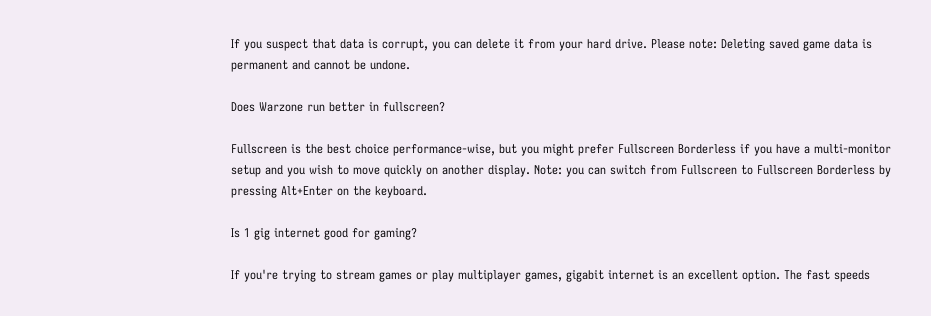If you suspect that data is corrupt, you can delete it from your hard drive. Please note: Deleting saved game data is permanent and cannot be undone.

Does Warzone run better in fullscreen?

Fullscreen is the best choice performance-wise, but you might prefer Fullscreen Borderless if you have a multi-monitor setup and you wish to move quickly on another display. Note: you can switch from Fullscreen to Fullscreen Borderless by pressing Alt+Enter on the keyboard.

Is 1 gig internet good for gaming?

If you're trying to stream games or play multiplayer games, gigabit internet is an excellent option. The fast speeds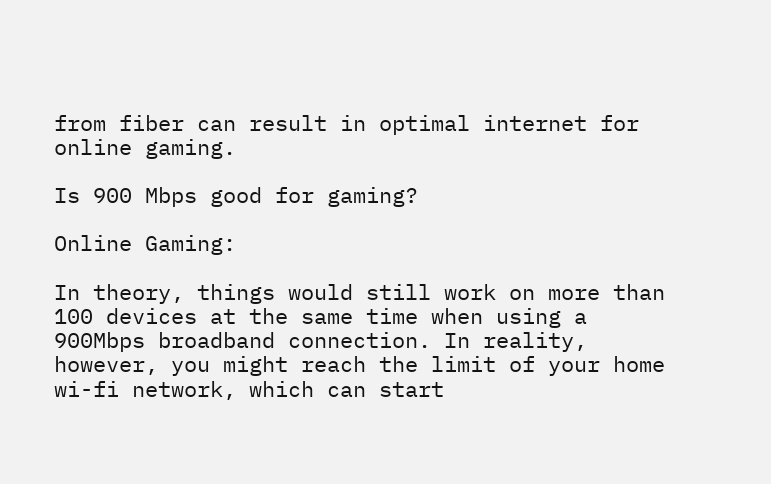from fiber can result in optimal internet for online gaming.

Is 900 Mbps good for gaming?

Online Gaming:

In theory, things would still work on more than 100 devices at the same time when using a 900Mbps broadband connection. In reality, however, you might reach the limit of your home wi-fi network, which can start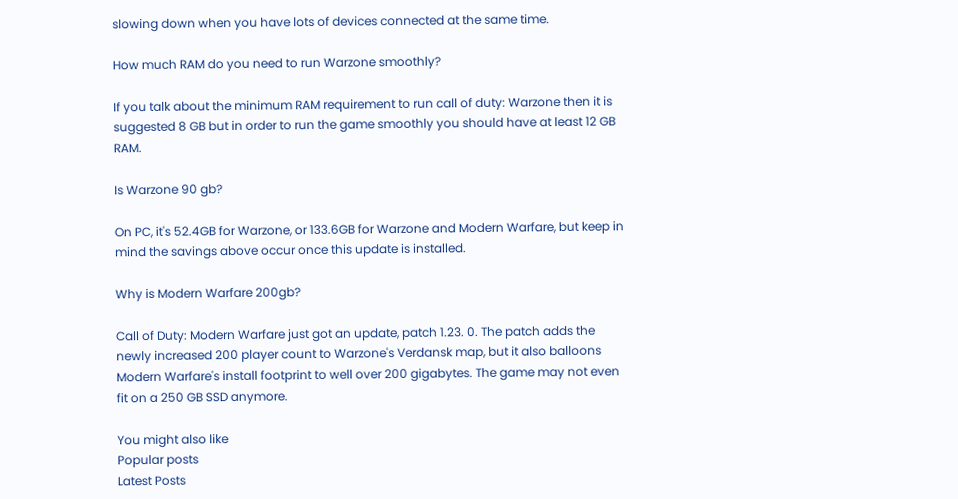slowing down when you have lots of devices connected at the same time.

How much RAM do you need to run Warzone smoothly?

If you talk about the minimum RAM requirement to run call of duty: Warzone then it is suggested 8 GB but in order to run the game smoothly you should have at least 12 GB RAM.

Is Warzone 90 gb?

On PC, it's 52.4GB for Warzone, or 133.6GB for Warzone and Modern Warfare, but keep in mind the savings above occur once this update is installed.

Why is Modern Warfare 200gb?

Call of Duty: Modern Warfare just got an update, patch 1.23. 0. The patch adds the newly increased 200 player count to Warzone's Verdansk map, but it also balloons Modern Warfare's install footprint to well over 200 gigabytes. The game may not even fit on a 250 GB SSD anymore.

You might also like
Popular posts
Latest Posts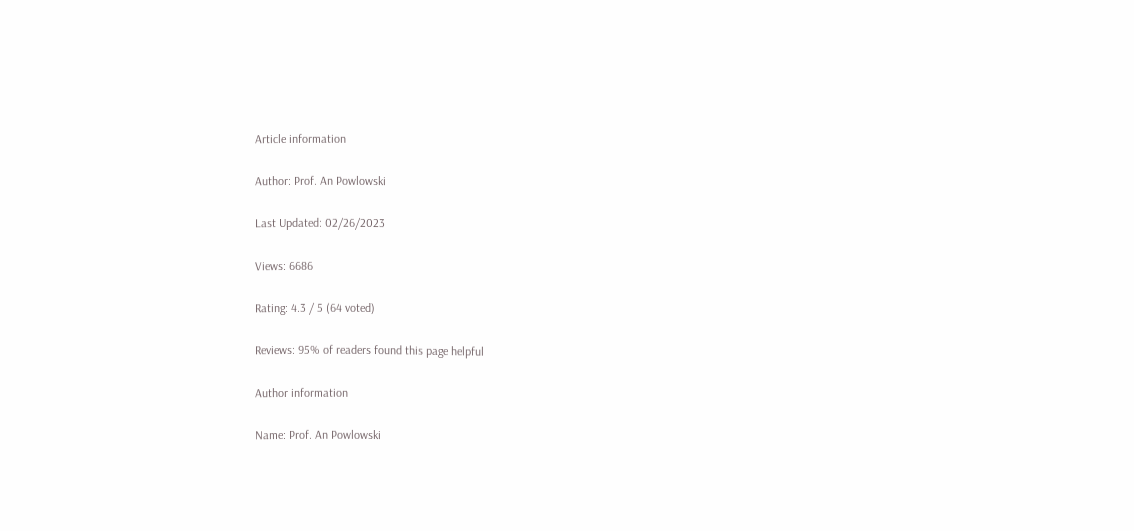Article information

Author: Prof. An Powlowski

Last Updated: 02/26/2023

Views: 6686

Rating: 4.3 / 5 (64 voted)

Reviews: 95% of readers found this page helpful

Author information

Name: Prof. An Powlowski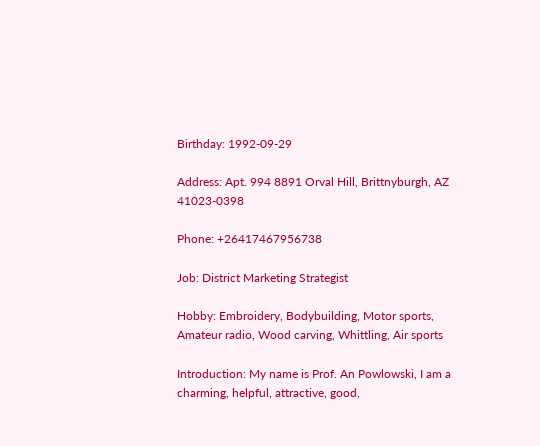Birthday: 1992-09-29

Address: Apt. 994 8891 Orval Hill, Brittnyburgh, AZ 41023-0398

Phone: +26417467956738

Job: District Marketing Strategist

Hobby: Embroidery, Bodybuilding, Motor sports, Amateur radio, Wood carving, Whittling, Air sports

Introduction: My name is Prof. An Powlowski, I am a charming, helpful, attractive, good,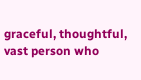graceful, thoughtful, vast person who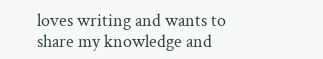loves writing and wants to share my knowledge and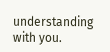understanding with you.